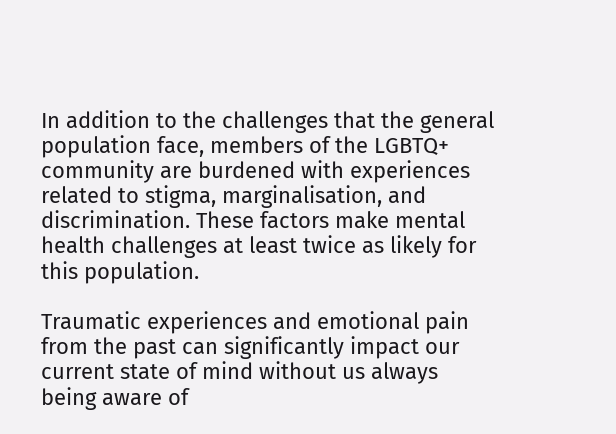In addition to the challenges that the general population face, members of the LGBTQ+ community are burdened with experiences related to stigma, marginalisation, and discrimination. These factors make mental health challenges at least twice as likely for this population.

Traumatic experiences and emotional pain from the past can significantly impact our current state of mind without us always being aware of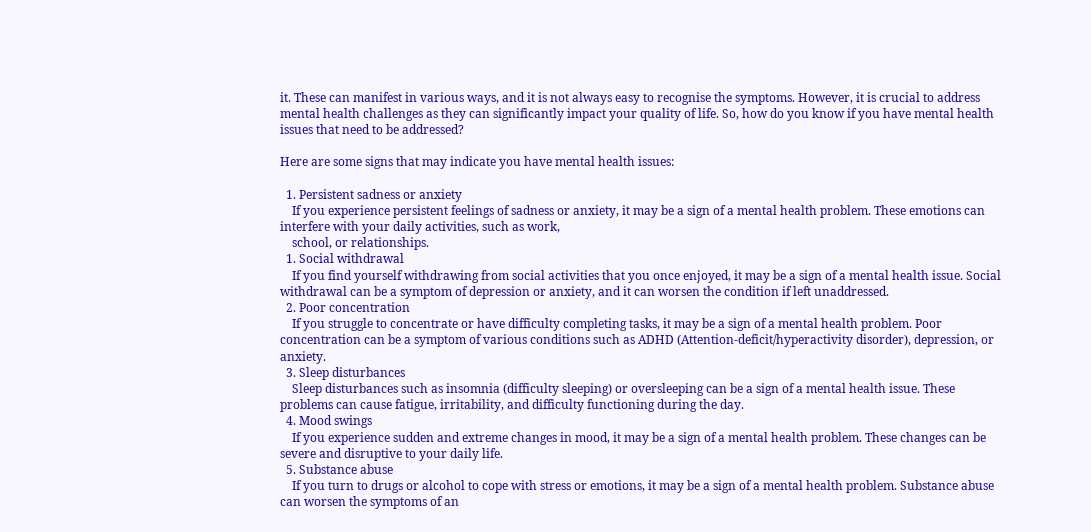it. These can manifest in various ways, and it is not always easy to recognise the symptoms. However, it is crucial to address mental health challenges as they can significantly impact your quality of life. So, how do you know if you have mental health issues that need to be addressed?

Here are some signs that may indicate you have mental health issues:

  1. Persistent sadness or anxiety
    If you experience persistent feelings of sadness or anxiety, it may be a sign of a mental health problem. These emotions can interfere with your daily activities, such as work,
    school, or relationships.
  1. Social withdrawal
    If you find yourself withdrawing from social activities that you once enjoyed, it may be a sign of a mental health issue. Social withdrawal can be a symptom of depression or anxiety, and it can worsen the condition if left unaddressed.
  2. Poor concentration
    If you struggle to concentrate or have difficulty completing tasks, it may be a sign of a mental health problem. Poor concentration can be a symptom of various conditions such as ADHD (Attention-deficit/hyperactivity disorder), depression, or anxiety.
  3. Sleep disturbances
    Sleep disturbances such as insomnia (difficulty sleeping) or oversleeping can be a sign of a mental health issue. These problems can cause fatigue, irritability, and difficulty functioning during the day.
  4. Mood swings
    If you experience sudden and extreme changes in mood, it may be a sign of a mental health problem. These changes can be severe and disruptive to your daily life.
  5. Substance abuse
    If you turn to drugs or alcohol to cope with stress or emotions, it may be a sign of a mental health problem. Substance abuse can worsen the symptoms of an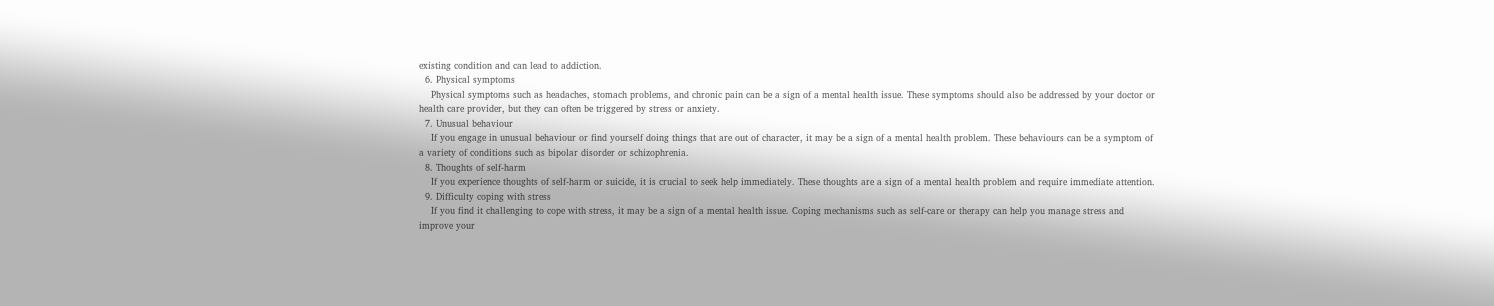existing condition and can lead to addiction.
  6. Physical symptoms
    Physical symptoms such as headaches, stomach problems, and chronic pain can be a sign of a mental health issue. These symptoms should also be addressed by your doctor or health care provider, but they can often be triggered by stress or anxiety.
  7. Unusual behaviour
    If you engage in unusual behaviour or find yourself doing things that are out of character, it may be a sign of a mental health problem. These behaviours can be a symptom of a variety of conditions such as bipolar disorder or schizophrenia.
  8. Thoughts of self-harm
    If you experience thoughts of self-harm or suicide, it is crucial to seek help immediately. These thoughts are a sign of a mental health problem and require immediate attention.
  9. Difficulty coping with stress
    If you find it challenging to cope with stress, it may be a sign of a mental health issue. Coping mechanisms such as self-care or therapy can help you manage stress and improve your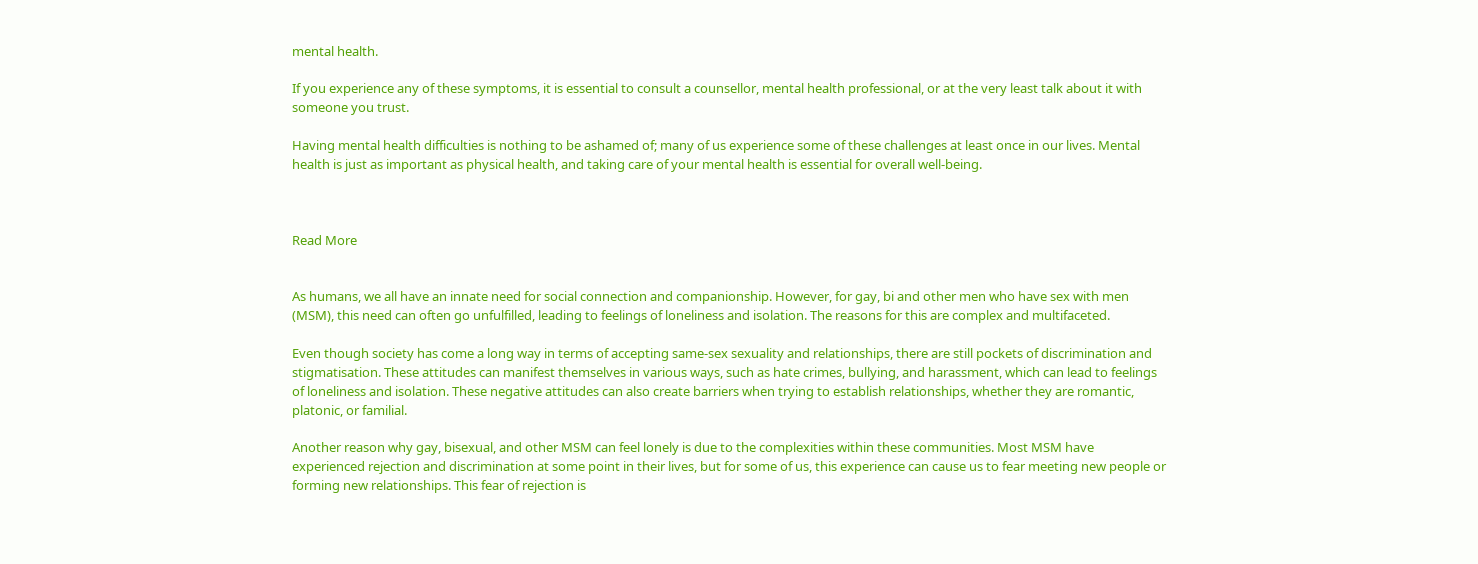mental health.

If you experience any of these symptoms, it is essential to consult a counsellor, mental health professional, or at the very least talk about it with someone you trust.

Having mental health difficulties is nothing to be ashamed of; many of us experience some of these challenges at least once in our lives. Mental health is just as important as physical health, and taking care of your mental health is essential for overall well-being.



Read More


As humans, we all have an innate need for social connection and companionship. However, for gay, bi and other men who have sex with men (MSM), this need can often go unfulfilled, leading to feelings of loneliness and isolation. The reasons for this are complex and multifaceted.

Even though society has come a long way in terms of accepting same-sex sexuality and relationships, there are still pockets of discrimination and stigmatisation. These attitudes can manifest themselves in various ways, such as hate crimes, bullying, and harassment, which can lead to feelings of loneliness and isolation. These negative attitudes can also create barriers when trying to establish relationships, whether they are romantic, platonic, or familial.

Another reason why gay, bisexual, and other MSM can feel lonely is due to the complexities within these communities. Most MSM have experienced rejection and discrimination at some point in their lives, but for some of us, this experience can cause us to fear meeting new people or forming new relationships. This fear of rejection is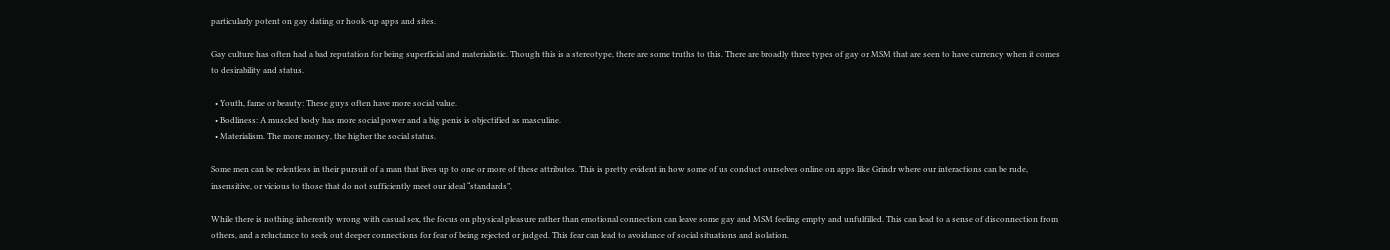particularly potent on gay dating or hook-up apps and sites.

Gay culture has often had a bad reputation for being superficial and materialistic. Though this is a stereotype, there are some truths to this. There are broadly three types of gay or MSM that are seen to have currency when it comes to desirability and status.

  • Youth, fame or beauty: These guys often have more social value.
  • Bodliness: A muscled body has more social power and a big penis is objectified as masculine.
  • Materialism. The more money, the higher the social status.

Some men can be relentless in their pursuit of a man that lives up to one or more of these attributes. This is pretty evident in how some of us conduct ourselves online on apps like Grindr where our interactions can be rude, insensitive, or vicious to those that do not sufficiently meet our ideal “standards”.

While there is nothing inherently wrong with casual sex, the focus on physical pleasure rather than emotional connection can leave some gay and MSM feeling empty and unfulfilled. This can lead to a sense of disconnection from others, and a reluctance to seek out deeper connections for fear of being rejected or judged. This fear can lead to avoidance of social situations and isolation.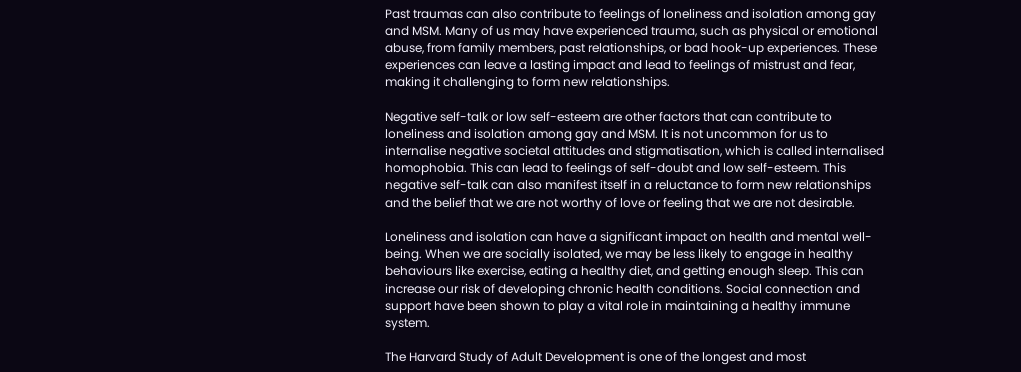Past traumas can also contribute to feelings of loneliness and isolation among gay and MSM. Many of us may have experienced trauma, such as physical or emotional abuse, from family members, past relationships, or bad hook-up experiences. These experiences can leave a lasting impact and lead to feelings of mistrust and fear, making it challenging to form new relationships.

Negative self-talk or low self-esteem are other factors that can contribute to loneliness and isolation among gay and MSM. It is not uncommon for us to internalise negative societal attitudes and stigmatisation, which is called internalised homophobia. This can lead to feelings of self-doubt and low self-esteem. This negative self-talk can also manifest itself in a reluctance to form new relationships and the belief that we are not worthy of love or feeling that we are not desirable.

Loneliness and isolation can have a significant impact on health and mental well-being. When we are socially isolated, we may be less likely to engage in healthy behaviours like exercise, eating a healthy diet, and getting enough sleep. This can increase our risk of developing chronic health conditions. Social connection and support have been shown to play a vital role in maintaining a healthy immune system.

The Harvard Study of Adult Development is one of the longest and most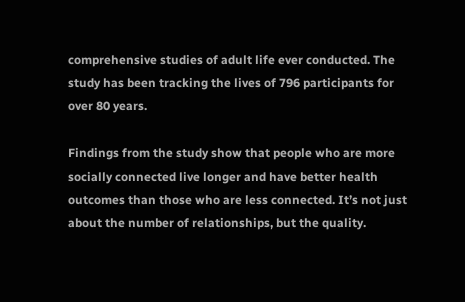comprehensive studies of adult life ever conducted. The study has been tracking the lives of 796 participants for over 80 years.

Findings from the study show that people who are more socially connected live longer and have better health outcomes than those who are less connected. It’s not just about the number of relationships, but the quality.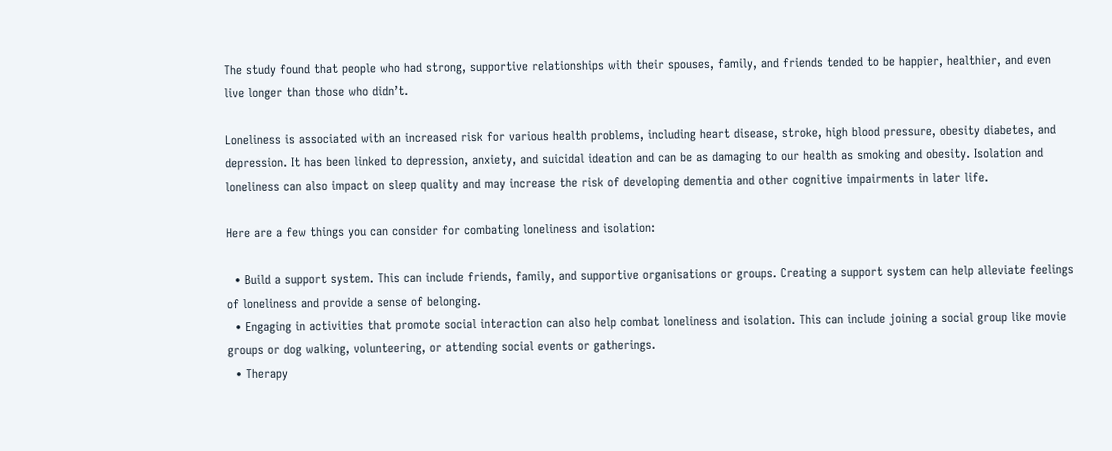The study found that people who had strong, supportive relationships with their spouses, family, and friends tended to be happier, healthier, and even live longer than those who didn’t.

Loneliness is associated with an increased risk for various health problems, including heart disease, stroke, high blood pressure, obesity diabetes, and depression. It has been linked to depression, anxiety, and suicidal ideation and can be as damaging to our health as smoking and obesity. Isolation and loneliness can also impact on sleep quality and may increase the risk of developing dementia and other cognitive impairments in later life.

Here are a few things you can consider for combating loneliness and isolation:

  • Build a support system. This can include friends, family, and supportive organisations or groups. Creating a support system can help alleviate feelings of loneliness and provide a sense of belonging.
  • Engaging in activities that promote social interaction can also help combat loneliness and isolation. This can include joining a social group like movie groups or dog walking, volunteering, or attending social events or gatherings.
  • Therapy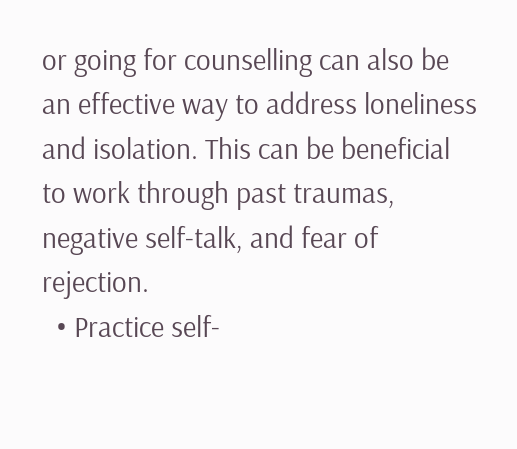or going for counselling can also be an effective way to address loneliness and isolation. This can be beneficial to work through past traumas, negative self-talk, and fear of rejection.
  • Practice self-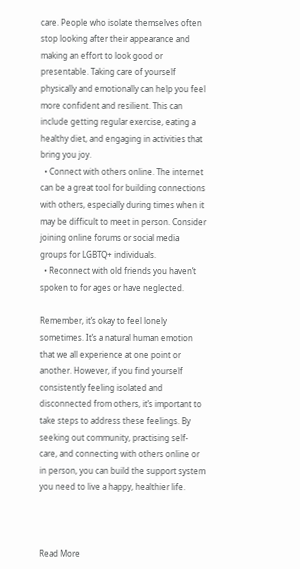care. People who isolate themselves often stop looking after their appearance and making an effort to look good or presentable. Taking care of yourself physically and emotionally can help you feel more confident and resilient. This can include getting regular exercise, eating a healthy diet, and engaging in activities that bring you joy.
  • Connect with others online. The internet can be a great tool for building connections with others, especially during times when it may be difficult to meet in person. Consider joining online forums or social media groups for LGBTQ+ individuals.
  • Reconnect with old friends you haven’t spoken to for ages or have neglected.

Remember, it’s okay to feel lonely sometimes. It’s a natural human emotion that we all experience at one point or another. However, if you find yourself consistently feeling isolated and disconnected from others, it’s important to take steps to address these feelings. By seeking out community, practising self-care, and connecting with others online or in person, you can build the support system you need to live a happy, healthier life.



Read More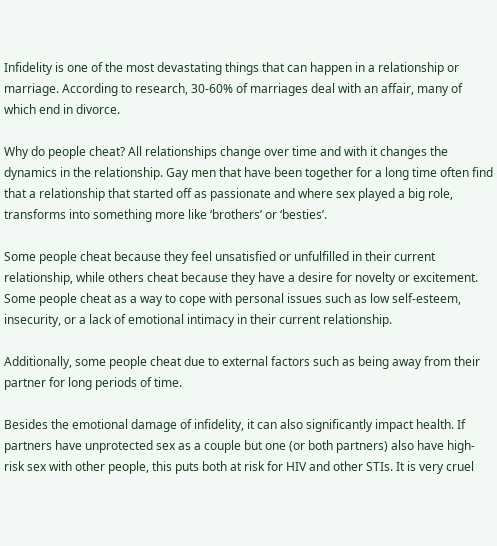Infidelity is one of the most devastating things that can happen in a relationship or marriage. According to research, 30-60% of marriages deal with an affair, many of which end in divorce.

Why do people cheat? All relationships change over time and with it changes the dynamics in the relationship. Gay men that have been together for a long time often find that a relationship that started off as passionate and where sex played a big role, transforms into something more like ‘brothers’ or ‘besties’.

Some people cheat because they feel unsatisfied or unfulfilled in their current relationship, while others cheat because they have a desire for novelty or excitement. Some people cheat as a way to cope with personal issues such as low self-esteem, insecurity, or a lack of emotional intimacy in their current relationship.

Additionally, some people cheat due to external factors such as being away from their partner for long periods of time.

Besides the emotional damage of infidelity, it can also significantly impact health. If partners have unprotected sex as a couple but one (or both partners) also have high-risk sex with other people, this puts both at risk for HIV and other STIs. It is very cruel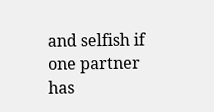and selfish if one partner has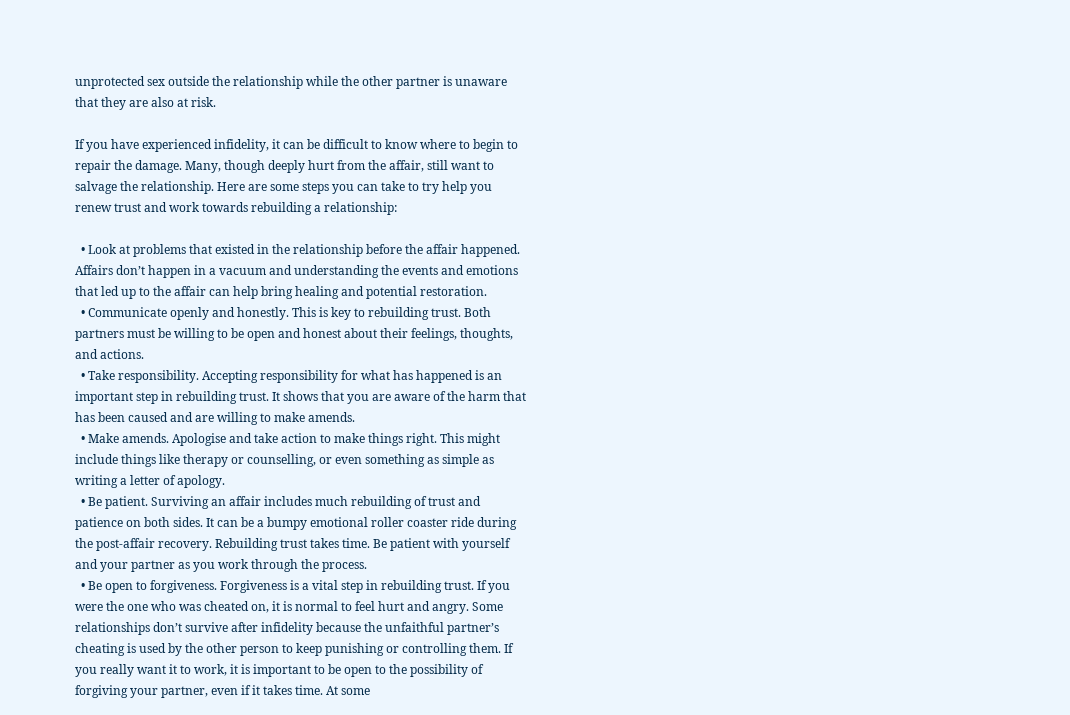unprotected sex outside the relationship while the other partner is unaware that they are also at risk.

If you have experienced infidelity, it can be difficult to know where to begin to repair the damage. Many, though deeply hurt from the affair, still want to salvage the relationship. Here are some steps you can take to try help you renew trust and work towards rebuilding a relationship:

  • Look at problems that existed in the relationship before the affair happened. Affairs don’t happen in a vacuum and understanding the events and emotions that led up to the affair can help bring healing and potential restoration.
  • Communicate openly and honestly. This is key to rebuilding trust. Both partners must be willing to be open and honest about their feelings, thoughts, and actions.
  • Take responsibility. Accepting responsibility for what has happened is an important step in rebuilding trust. It shows that you are aware of the harm that has been caused and are willing to make amends.
  • Make amends. Apologise and take action to make things right. This might include things like therapy or counselling, or even something as simple as writing a letter of apology.
  • Be patient. Surviving an affair includes much rebuilding of trust and patience on both sides. It can be a bumpy emotional roller coaster ride during the post-affair recovery. Rebuilding trust takes time. Be patient with yourself and your partner as you work through the process.
  • Be open to forgiveness. Forgiveness is a vital step in rebuilding trust. If you were the one who was cheated on, it is normal to feel hurt and angry. Some relationships don’t survive after infidelity because the unfaithful partner’s cheating is used by the other person to keep punishing or controlling them. If you really want it to work, it is important to be open to the possibility of forgiving your partner, even if it takes time. At some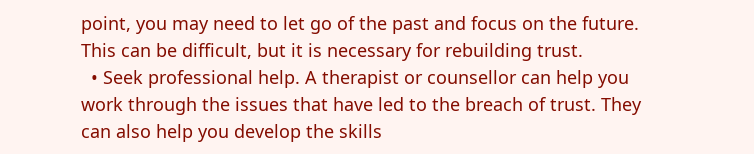point, you may need to let go of the past and focus on the future. This can be difficult, but it is necessary for rebuilding trust.
  • Seek professional help. A therapist or counsellor can help you work through the issues that have led to the breach of trust. They can also help you develop the skills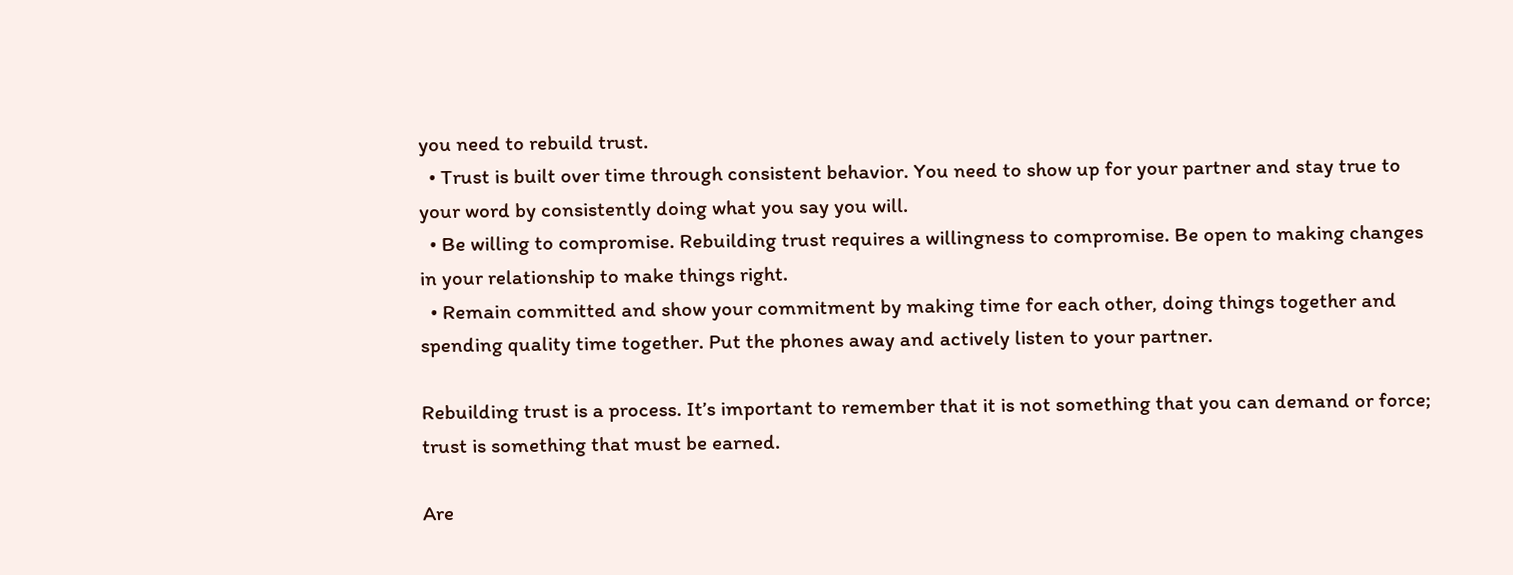you need to rebuild trust.
  • Trust is built over time through consistent behavior. You need to show up for your partner and stay true to your word by consistently doing what you say you will.
  • Be willing to compromise. Rebuilding trust requires a willingness to compromise. Be open to making changes in your relationship to make things right.
  • Remain committed and show your commitment by making time for each other, doing things together and spending quality time together. Put the phones away and actively listen to your partner.

Rebuilding trust is a process. It’s important to remember that it is not something that you can demand or force; trust is something that must be earned.

Are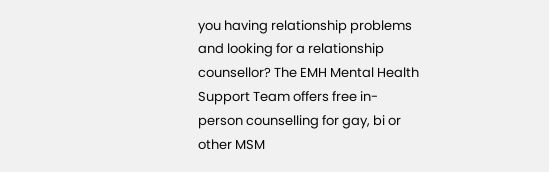you having relationship problems and looking for a relationship counsellor? The EMH Mental Health Support Team offers free in-person counselling for gay, bi or other MSM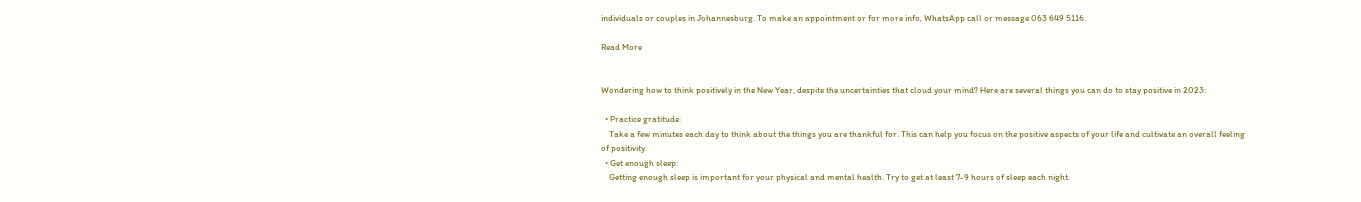individuals or couples in Johannesburg. To make an appointment or for more info, WhatsApp call or message 063 649 5116.

Read More


Wondering how to think positively in the New Year, despite the uncertainties that cloud your mind? Here are several things you can do to stay positive in 2023:

  • Practice gratitude:
    Take a few minutes each day to think about the things you are thankful for. This can help you focus on the positive aspects of your life and cultivate an overall feeling of positivity.
  • Get enough sleep:
    Getting enough sleep is important for your physical and mental health. Try to get at least 7-9 hours of sleep each night.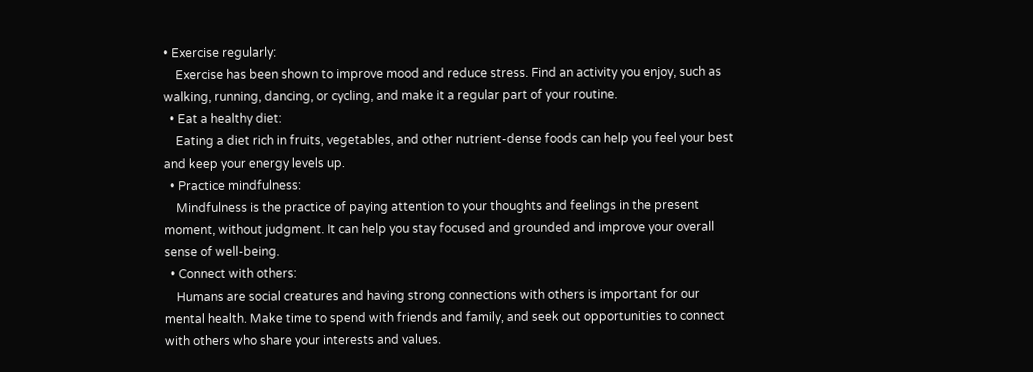• Exercise regularly:
    Exercise has been shown to improve mood and reduce stress. Find an activity you enjoy, such as walking, running, dancing, or cycling, and make it a regular part of your routine.
  • Eat a healthy diet:
    Eating a diet rich in fruits, vegetables, and other nutrient-dense foods can help you feel your best and keep your energy levels up.
  • Practice mindfulness:
    Mindfulness is the practice of paying attention to your thoughts and feelings in the present moment, without judgment. It can help you stay focused and grounded and improve your overall sense of well-being.
  • Connect with others:
    Humans are social creatures and having strong connections with others is important for our mental health. Make time to spend with friends and family, and seek out opportunities to connect with others who share your interests and values.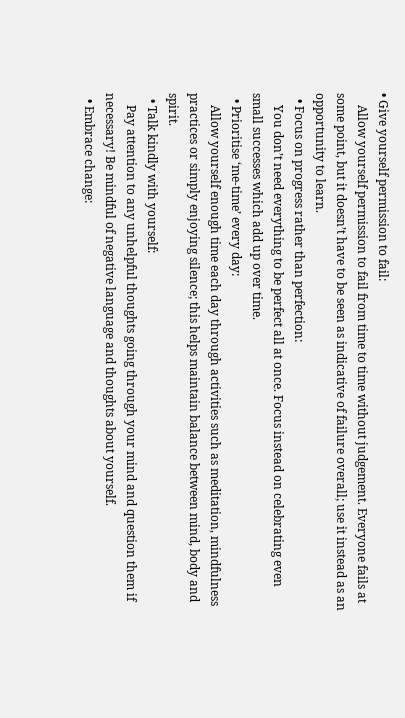• Give yourself permission to fail:
    Allow yourself permission to fail from time to time without judgement. Everyone fails at some point, but it doesn’t have to be seen as indicative of failure overall; use it instead as an opportunity to learn.
  • Focus on progress rather than perfection:
    You don’t need everything to be perfect all at once. Focus instead on celebrating even small successes which add up over time.
  • Prioritise ‘me-time’ every day:
    Allow yourself enough time each day through activities such as meditation, mindfulness practices or simply enjoying silence; this helps maintain balance between mind, body and spirit.
  • Talk kindly with yourself:
    Pay attention to any unhelpful thoughts going through your mind and question them if necessary! Be mindful of negative language and thoughts about yourself.
  • Embrace change: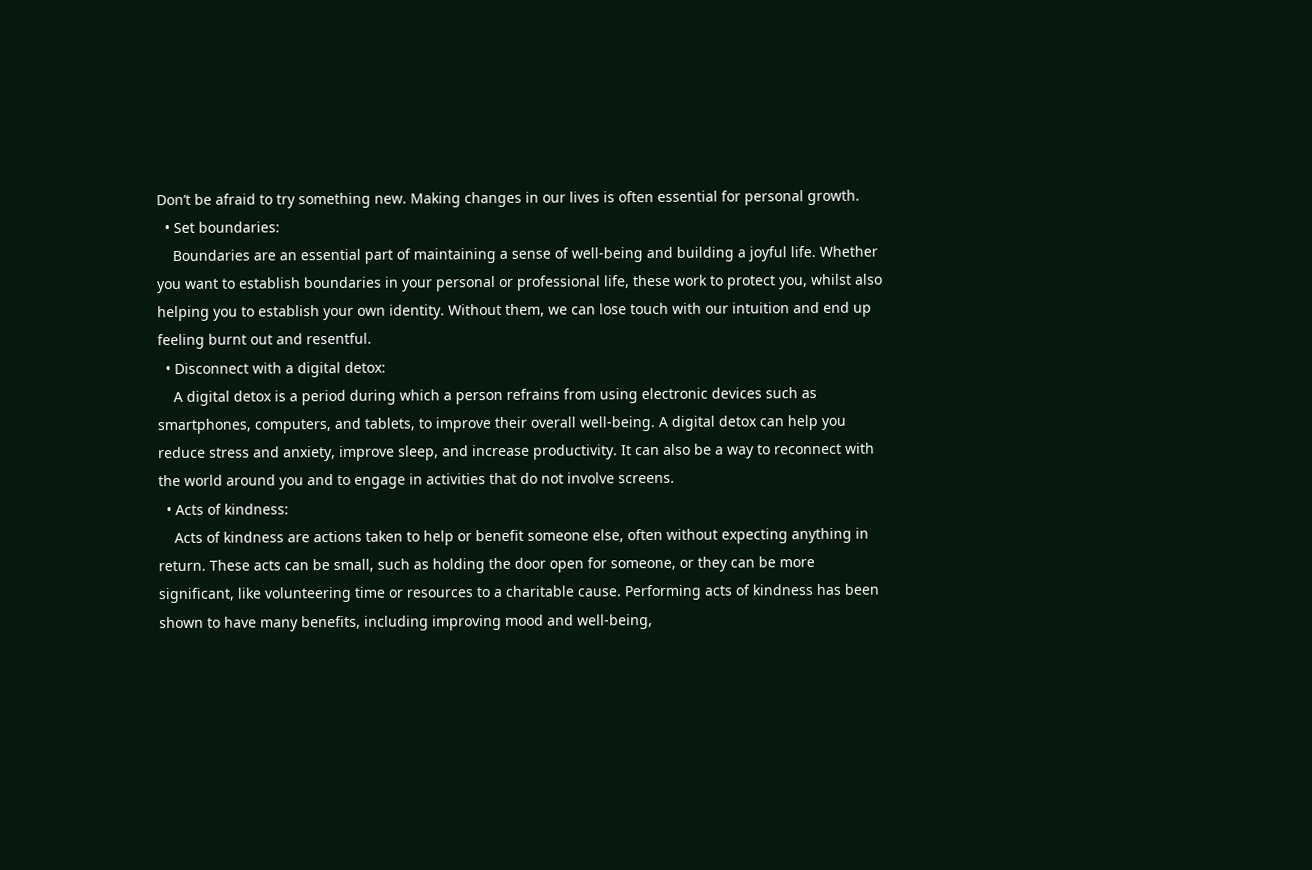Don’t be afraid to try something new. Making changes in our lives is often essential for personal growth.
  • Set boundaries:
    Boundaries are an essential part of maintaining a sense of well-being and building a joyful life. Whether you want to establish boundaries in your personal or professional life, these work to protect you, whilst also helping you to establish your own identity. Without them, we can lose touch with our intuition and end up feeling burnt out and resentful.
  • Disconnect with a digital detox:
    A digital detox is a period during which a person refrains from using electronic devices such as smartphones, computers, and tablets, to improve their overall well-being. A digital detox can help you reduce stress and anxiety, improve sleep, and increase productivity. It can also be a way to reconnect with the world around you and to engage in activities that do not involve screens.
  • Acts of kindness:
    Acts of kindness are actions taken to help or benefit someone else, often without expecting anything in return. These acts can be small, such as holding the door open for someone, or they can be more significant, like volunteering time or resources to a charitable cause. Performing acts of kindness has been shown to have many benefits, including improving mood and well-being,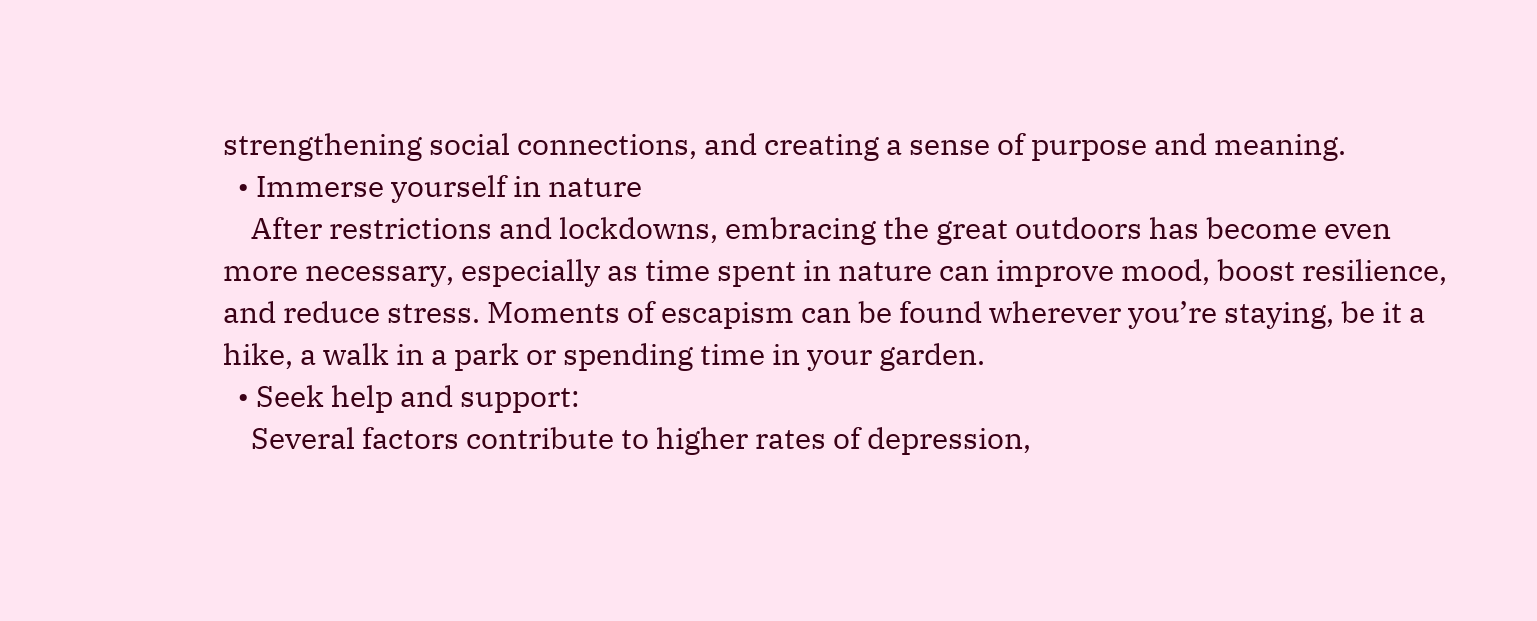strengthening social connections, and creating a sense of purpose and meaning.
  • Immerse yourself in nature
    After restrictions and lockdowns, embracing the great outdoors has become even more necessary, especially as time spent in nature can improve mood, boost resilience, and reduce stress. Moments of escapism can be found wherever you’re staying, be it a hike, a walk in a park or spending time in your garden.
  • Seek help and support:
    Several factors contribute to higher rates of depression,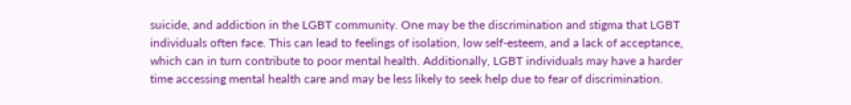suicide, and addiction in the LGBT community. One may be the discrimination and stigma that LGBT individuals often face. This can lead to feelings of isolation, low self-esteem, and a lack of acceptance, which can in turn contribute to poor mental health. Additionally, LGBT individuals may have a harder time accessing mental health care and may be less likely to seek help due to fear of discrimination.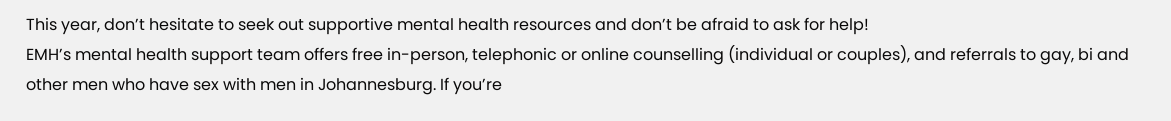This year, don’t hesitate to seek out supportive mental health resources and don’t be afraid to ask for help!
EMH’s mental health support team offers free in-person, telephonic or online counselling (individual or couples), and referrals to gay, bi and other men who have sex with men in Johannesburg. If you’re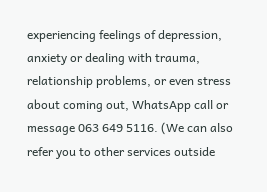experiencing feelings of depression, anxiety or dealing with trauma, relationship problems, or even stress about coming out, WhatsApp call or message 063 649 5116. (We can also refer you to other services outside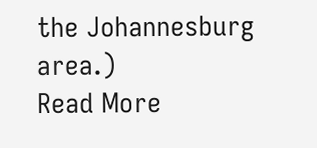the Johannesburg area.)
Read More